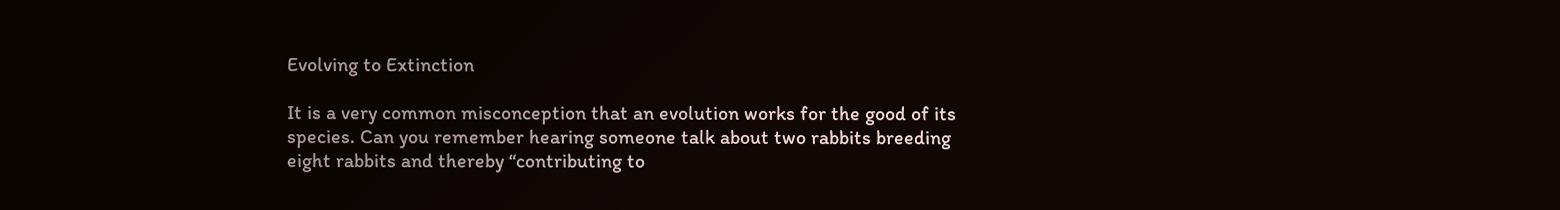Evolving to Extinction

It is a very common misconception that an evolution works for the good of its species. Can you remember hearing someone talk about two rabbits breeding eight rabbits and thereby “contributing to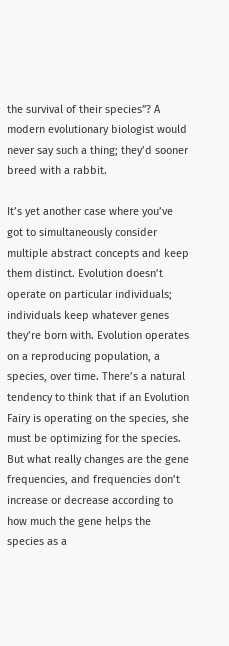the survival of their species”? A modern evolutionary biologist would never say such a thing; they’d sooner breed with a rabbit.

It’s yet another case where you’ve got to simultaneously consider multiple abstract concepts and keep them distinct. Evolution doesn’t operate on particular individuals; individuals keep whatever genes they’re born with. Evolution operates on a reproducing population, a species, over time. There’s a natural tendency to think that if an Evolution Fairy is operating on the species, she must be optimizing for the species. But what really changes are the gene frequencies, and frequencies don’t increase or decrease according to how much the gene helps the species as a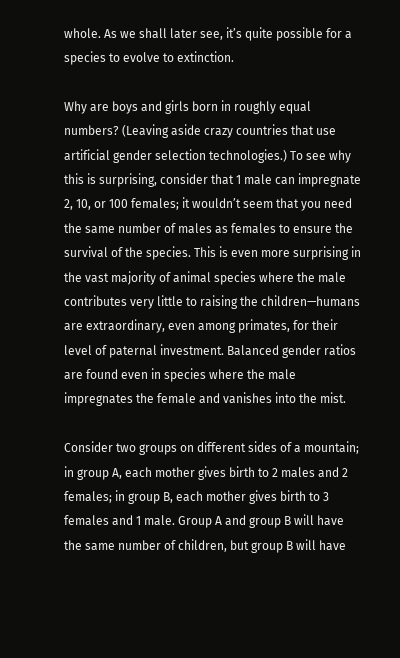whole. As we shall later see, it’s quite possible for a species to evolve to extinction.

Why are boys and girls born in roughly equal numbers? (Leaving aside crazy countries that use artificial gender selection technologies.) To see why this is surprising, consider that 1 male can impregnate 2, 10, or 100 females; it wouldn’t seem that you need the same number of males as females to ensure the survival of the species. This is even more surprising in the vast majority of animal species where the male contributes very little to raising the children—humans are extraordinary, even among primates, for their level of paternal investment. Balanced gender ratios are found even in species where the male impregnates the female and vanishes into the mist.

Consider two groups on different sides of a mountain; in group A, each mother gives birth to 2 males and 2 females; in group B, each mother gives birth to 3 females and 1 male. Group A and group B will have the same number of children, but group B will have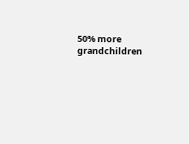50% more grandchildren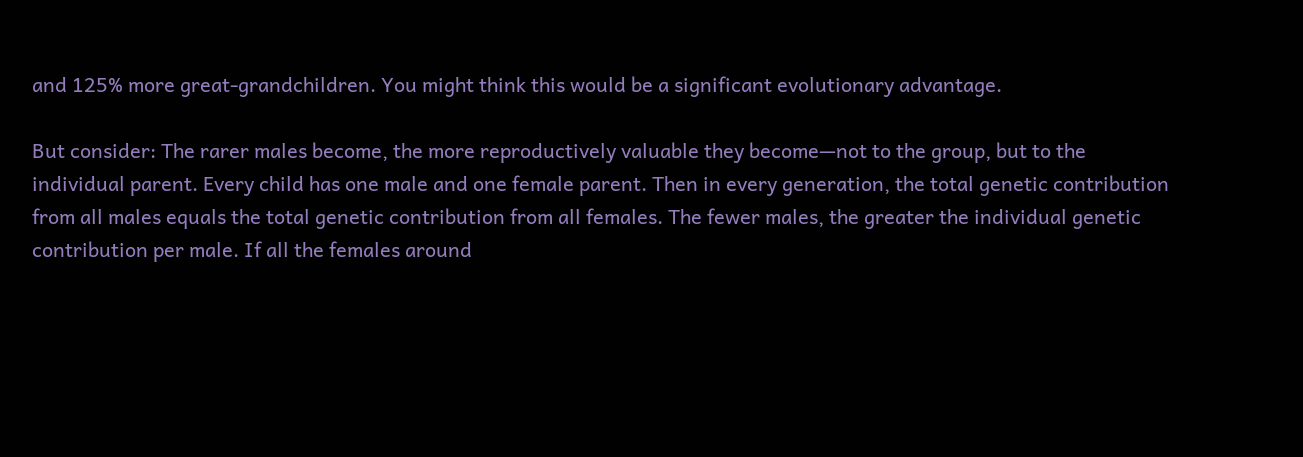and 125% more great-grandchildren. You might think this would be a significant evolutionary advantage.

But consider: The rarer males become, the more reproductively valuable they become—not to the group, but to the individual parent. Every child has one male and one female parent. Then in every generation, the total genetic contribution from all males equals the total genetic contribution from all females. The fewer males, the greater the individual genetic contribution per male. If all the females around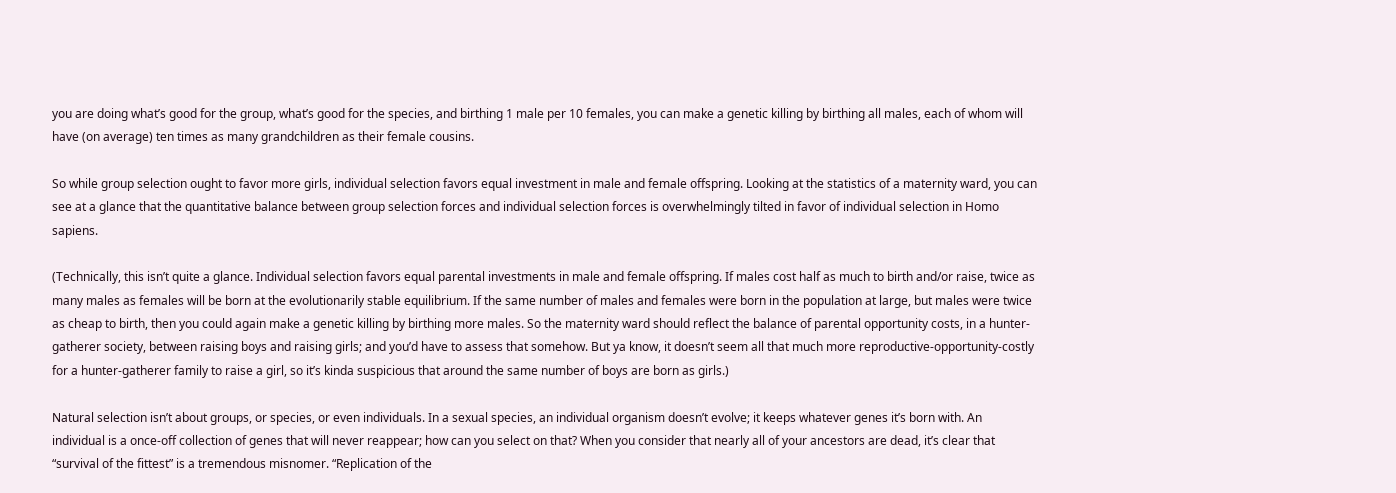you are doing what’s good for the group, what’s good for the species, and birthing 1 male per 10 females, you can make a genetic killing by birthing all males, each of whom will have (on average) ten times as many grandchildren as their female cousins.

So while group selection ought to favor more girls, individual selection favors equal investment in male and female offspring. Looking at the statistics of a maternity ward, you can see at a glance that the quantitative balance between group selection forces and individual selection forces is overwhelmingly tilted in favor of individual selection in Homo sapiens.

(Technically, this isn’t quite a glance. Individual selection favors equal parental investments in male and female offspring. If males cost half as much to birth and/or raise, twice as many males as females will be born at the evolutionarily stable equilibrium. If the same number of males and females were born in the population at large, but males were twice as cheap to birth, then you could again make a genetic killing by birthing more males. So the maternity ward should reflect the balance of parental opportunity costs, in a hunter-gatherer society, between raising boys and raising girls; and you’d have to assess that somehow. But ya know, it doesn’t seem all that much more reproductive-opportunity-costly for a hunter-gatherer family to raise a girl, so it’s kinda suspicious that around the same number of boys are born as girls.)

Natural selection isn’t about groups, or species, or even individuals. In a sexual species, an individual organism doesn’t evolve; it keeps whatever genes it’s born with. An individual is a once-off collection of genes that will never reappear; how can you select on that? When you consider that nearly all of your ancestors are dead, it’s clear that “survival of the fittest” is a tremendous misnomer. “Replication of the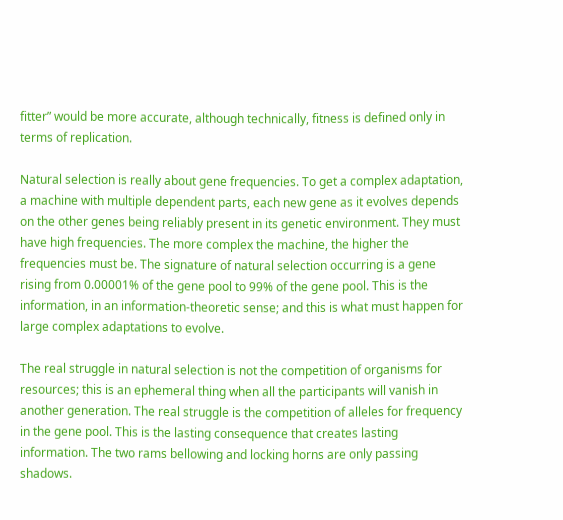fitter” would be more accurate, although technically, fitness is defined only in terms of replication.

Natural selection is really about gene frequencies. To get a complex adaptation, a machine with multiple dependent parts, each new gene as it evolves depends on the other genes being reliably present in its genetic environment. They must have high frequencies. The more complex the machine, the higher the frequencies must be. The signature of natural selection occurring is a gene rising from 0.00001% of the gene pool to 99% of the gene pool. This is the information, in an information-theoretic sense; and this is what must happen for large complex adaptations to evolve.

The real struggle in natural selection is not the competition of organisms for resources; this is an ephemeral thing when all the participants will vanish in another generation. The real struggle is the competition of alleles for frequency in the gene pool. This is the lasting consequence that creates lasting information. The two rams bellowing and locking horns are only passing shadows.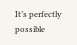It’s perfectly possible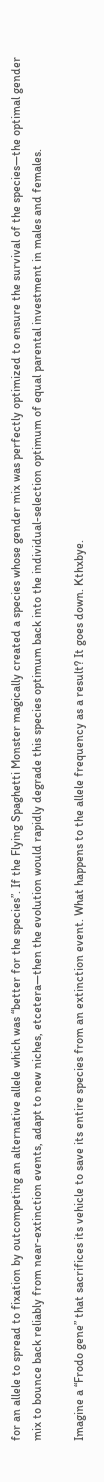for an allele to spread to fixation by outcompeting an alternative allele which was “better for the species”. If the Flying Spaghetti Monster magically created a species whose gender mix was perfectly optimized to ensure the survival of the species—the optimal gender mix to bounce back reliably from near-extinction events, adapt to new niches, etcetera—then the evolution would rapidly degrade this species optimum back into the individual-selection optimum of equal parental investment in males and females.

Imagine a “Frodo gene” that sacrifices its vehicle to save its entire species from an extinction event. What happens to the allele frequency as a result? It goes down. Kthxbye.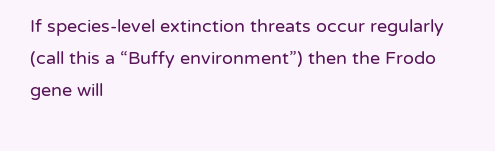If species-level extinction threats occur regularly (call this a “Buffy environment”) then the Frodo gene will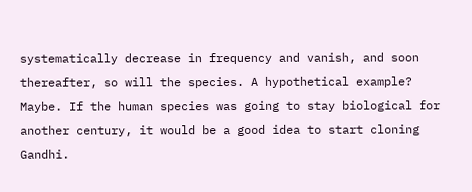systematically decrease in frequency and vanish, and soon thereafter, so will the species. A hypothetical example? Maybe. If the human species was going to stay biological for another century, it would be a good idea to start cloning Gandhi.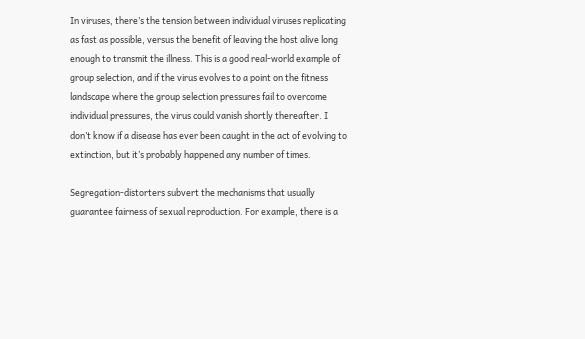In viruses, there’s the tension between individual viruses replicating as fast as possible, versus the benefit of leaving the host alive long enough to transmit the illness. This is a good real-world example of group selection, and if the virus evolves to a point on the fitness landscape where the group selection pressures fail to overcome individual pressures, the virus could vanish shortly thereafter. I don’t know if a disease has ever been caught in the act of evolving to extinction, but it’s probably happened any number of times.

Segregation-distorters subvert the mechanisms that usually guarantee fairness of sexual reproduction. For example, there is a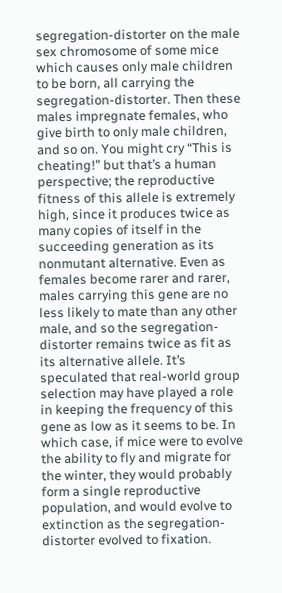segregation-distorter on the male sex chromosome of some mice which causes only male children to be born, all carrying the segregation-distorter. Then these males impregnate females, who give birth to only male children, and so on. You might cry “This is cheating!” but that’s a human perspective; the reproductive fitness of this allele is extremely high, since it produces twice as many copies of itself in the succeeding generation as its nonmutant alternative. Even as females become rarer and rarer, males carrying this gene are no less likely to mate than any other male, and so the segregation-distorter remains twice as fit as its alternative allele. It’s speculated that real-world group selection may have played a role in keeping the frequency of this gene as low as it seems to be. In which case, if mice were to evolve the ability to fly and migrate for the winter, they would probably form a single reproductive population, and would evolve to extinction as the segregation-distorter evolved to fixation.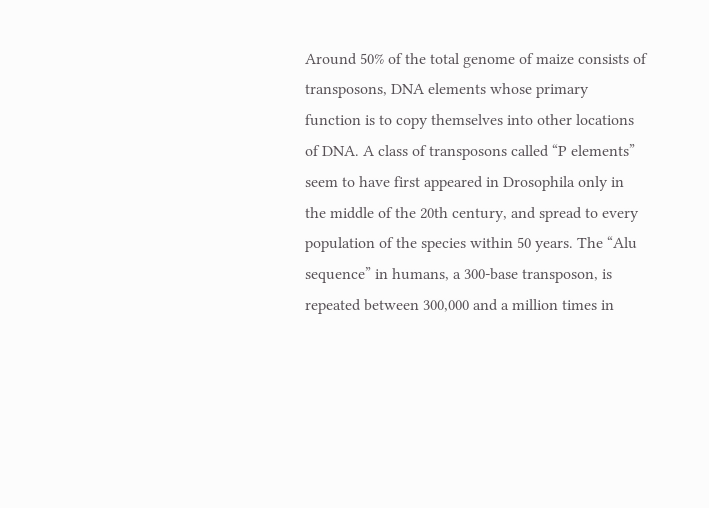Around 50% of the total genome of maize consists of transposons, DNA elements whose primary function is to copy themselves into other locations of DNA. A class of transposons called “P elements” seem to have first appeared in Drosophila only in the middle of the 20th century, and spread to every population of the species within 50 years. The “Alu sequence” in humans, a 300-base transposon, is repeated between 300,000 and a million times in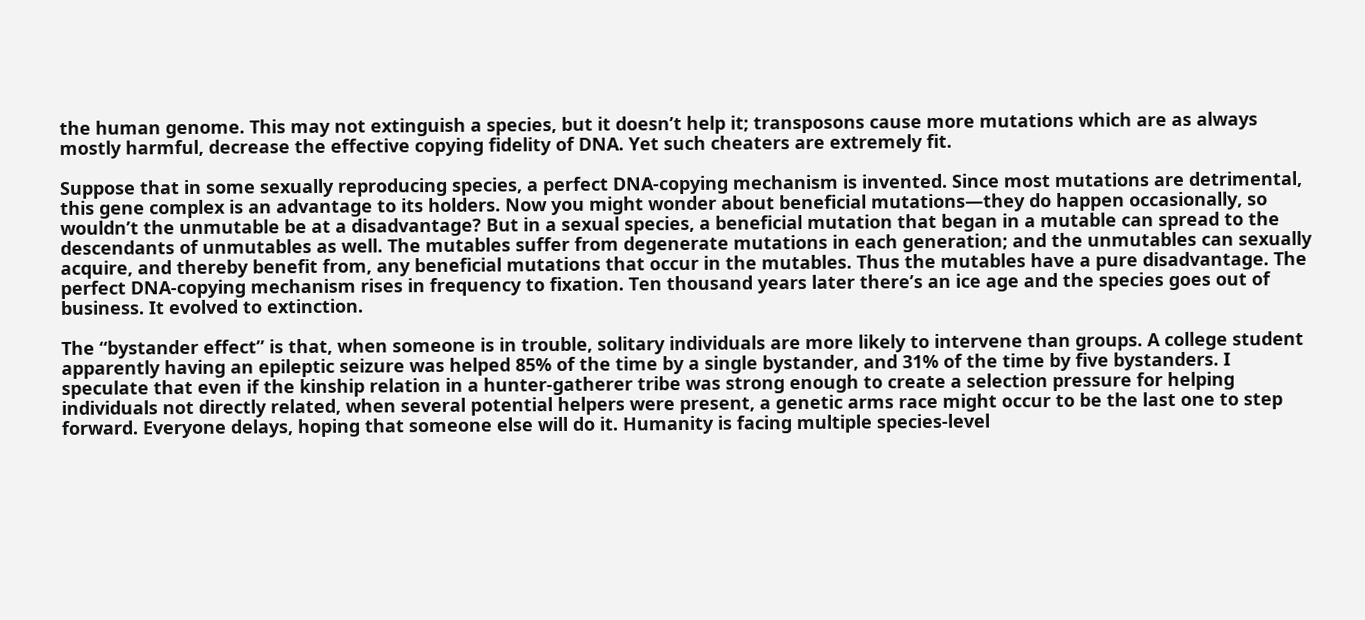the human genome. This may not extinguish a species, but it doesn’t help it; transposons cause more mutations which are as always mostly harmful, decrease the effective copying fidelity of DNA. Yet such cheaters are extremely fit.

Suppose that in some sexually reproducing species, a perfect DNA-copying mechanism is invented. Since most mutations are detrimental, this gene complex is an advantage to its holders. Now you might wonder about beneficial mutations—they do happen occasionally, so wouldn’t the unmutable be at a disadvantage? But in a sexual species, a beneficial mutation that began in a mutable can spread to the descendants of unmutables as well. The mutables suffer from degenerate mutations in each generation; and the unmutables can sexually acquire, and thereby benefit from, any beneficial mutations that occur in the mutables. Thus the mutables have a pure disadvantage. The perfect DNA-copying mechanism rises in frequency to fixation. Ten thousand years later there’s an ice age and the species goes out of business. It evolved to extinction.

The “bystander effect” is that, when someone is in trouble, solitary individuals are more likely to intervene than groups. A college student apparently having an epileptic seizure was helped 85% of the time by a single bystander, and 31% of the time by five bystanders. I speculate that even if the kinship relation in a hunter-gatherer tribe was strong enough to create a selection pressure for helping individuals not directly related, when several potential helpers were present, a genetic arms race might occur to be the last one to step forward. Everyone delays, hoping that someone else will do it. Humanity is facing multiple species-level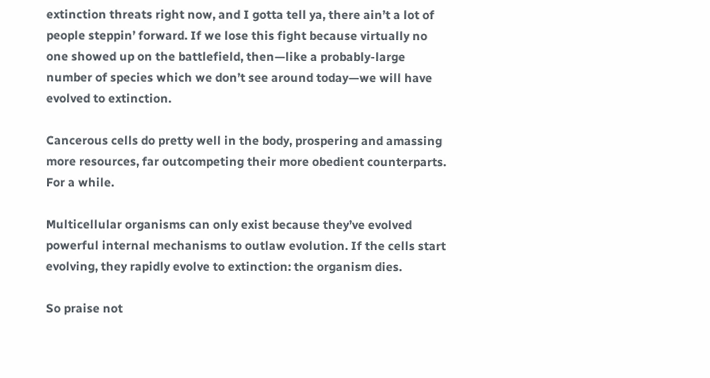extinction threats right now, and I gotta tell ya, there ain’t a lot of people steppin’ forward. If we lose this fight because virtually no one showed up on the battlefield, then—like a probably-large number of species which we don’t see around today—we will have evolved to extinction.

Cancerous cells do pretty well in the body, prospering and amassing more resources, far outcompeting their more obedient counterparts. For a while.

Multicellular organisms can only exist because they’ve evolved powerful internal mechanisms to outlaw evolution. If the cells start evolving, they rapidly evolve to extinction: the organism dies.

So praise not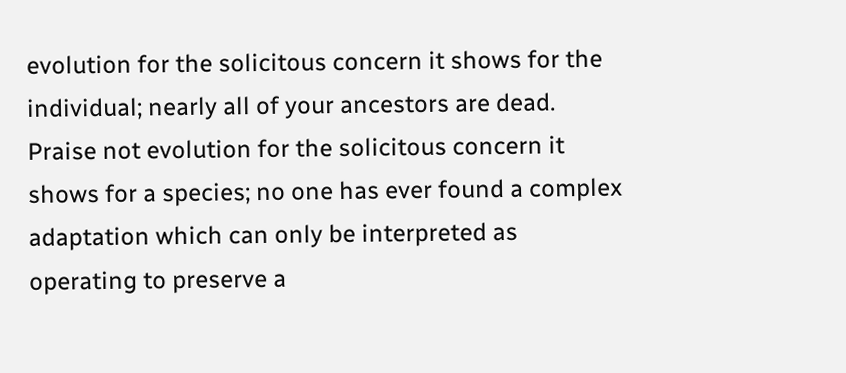evolution for the solicitous concern it shows for the individual; nearly all of your ancestors are dead. Praise not evolution for the solicitous concern it shows for a species; no one has ever found a complex adaptation which can only be interpreted as operating to preserve a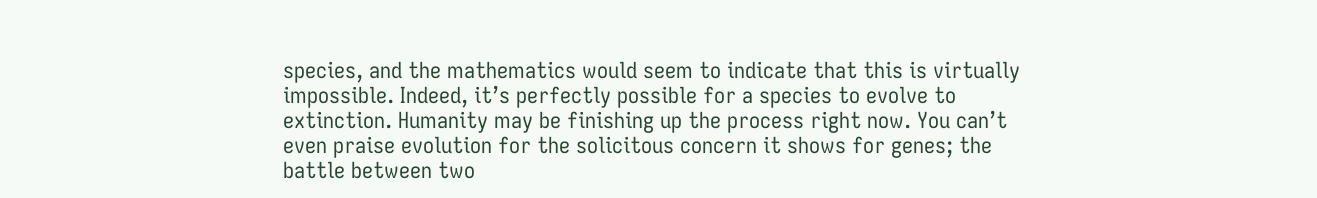species, and the mathematics would seem to indicate that this is virtually impossible. Indeed, it’s perfectly possible for a species to evolve to extinction. Humanity may be finishing up the process right now. You can’t even praise evolution for the solicitous concern it shows for genes; the battle between two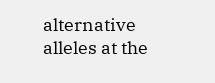alternative alleles at the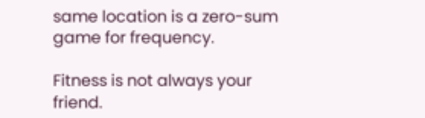same location is a zero-sum game for frequency.

Fitness is not always your friend.